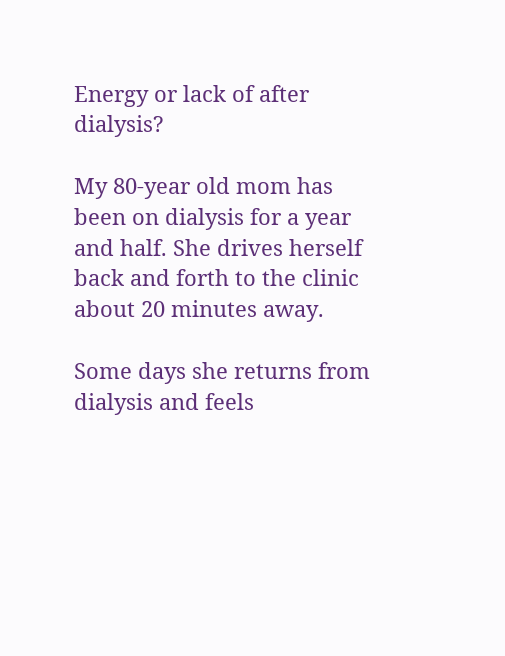Energy or lack of after dialysis?

My 80-year old mom has been on dialysis for a year and half. She drives herself back and forth to the clinic about 20 minutes away.

Some days she returns from dialysis and feels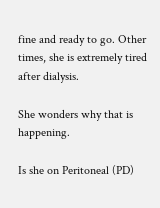fine and ready to go. Other times, she is extremely tired after dialysis.

She wonders why that is happening.

Is she on Peritoneal (PD)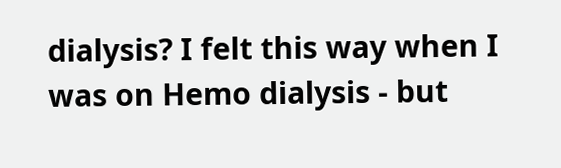dialysis? I felt this way when I was on Hemo dialysis - but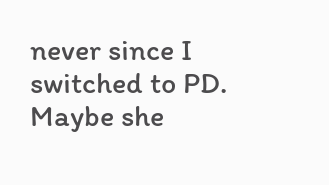never since I switched to PD. Maybe she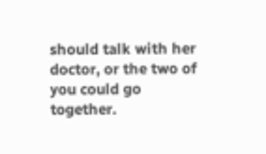should talk with her doctor, or the two of you could go together.